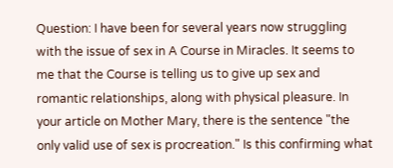Question: I have been for several years now struggling with the issue of sex in A Course in Miracles. It seems to me that the Course is telling us to give up sex and romantic relationships, along with physical pleasure. In your article on Mother Mary, there is the sentence "the only valid use of sex is procreation." Is this confirming what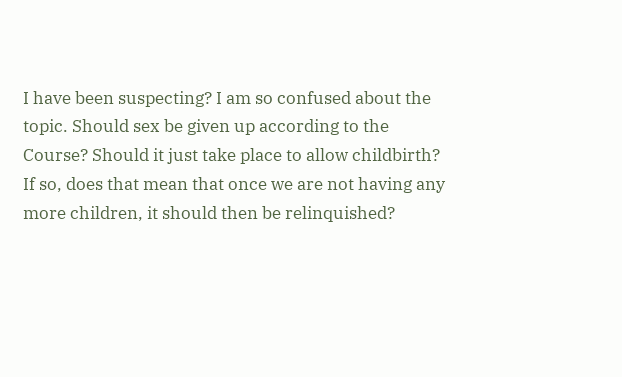I have been suspecting? I am so confused about the topic. Should sex be given up according to the Course? Should it just take place to allow childbirth? If so, does that mean that once we are not having any more children, it should then be relinquished?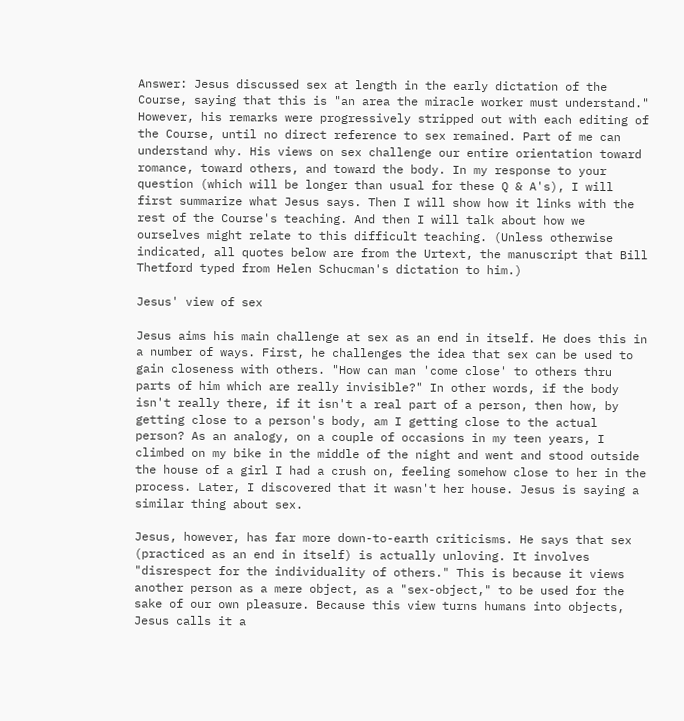Answer: Jesus discussed sex at length in the early dictation of the Course, saying that this is "an area the miracle worker must understand." However, his remarks were progressively stripped out with each editing of the Course, until no direct reference to sex remained. Part of me can understand why. His views on sex challenge our entire orientation toward romance, toward others, and toward the body. In my response to your question (which will be longer than usual for these Q & A's), I will first summarize what Jesus says. Then I will show how it links with the rest of the Course's teaching. And then I will talk about how we ourselves might relate to this difficult teaching. (Unless otherwise indicated, all quotes below are from the Urtext, the manuscript that Bill Thetford typed from Helen Schucman's dictation to him.)

Jesus' view of sex

Jesus aims his main challenge at sex as an end in itself. He does this in a number of ways. First, he challenges the idea that sex can be used to gain closeness with others. "How can man 'come close' to others thru parts of him which are really invisible?" In other words, if the body isn't really there, if it isn't a real part of a person, then how, by getting close to a person's body, am I getting close to the actual person? As an analogy, on a couple of occasions in my teen years, I climbed on my bike in the middle of the night and went and stood outside the house of a girl I had a crush on, feeling somehow close to her in the process. Later, I discovered that it wasn't her house. Jesus is saying a similar thing about sex.

Jesus, however, has far more down-to-earth criticisms. He says that sex (practiced as an end in itself) is actually unloving. It involves "disrespect for the individuality of others." This is because it views another person as a mere object, as a "sex-object," to be used for the sake of our own pleasure. Because this view turns humans into objects, Jesus calls it a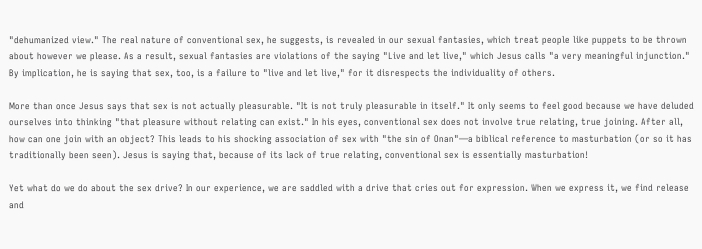"dehumanized view." The real nature of conventional sex, he suggests, is revealed in our sexual fantasies, which treat people like puppets to be thrown about however we please. As a result, sexual fantasies are violations of the saying "Live and let live," which Jesus calls "a very meaningful injunction." By implication, he is saying that sex, too, is a failure to "live and let live," for it disrespects the individuality of others.

More than once Jesus says that sex is not actually pleasurable. "It is not truly pleasurable in itself." It only seems to feel good because we have deluded ourselves into thinking "that pleasure without relating can exist." In his eyes, conventional sex does not involve true relating, true joining. After all, how can one join with an object? This leads to his shocking association of sex with "the sin of Onan"—a biblical reference to masturbation (or so it has traditionally been seen). Jesus is saying that, because of its lack of true relating, conventional sex is essentially masturbation!

Yet what do we do about the sex drive? In our experience, we are saddled with a drive that cries out for expression. When we express it, we find release and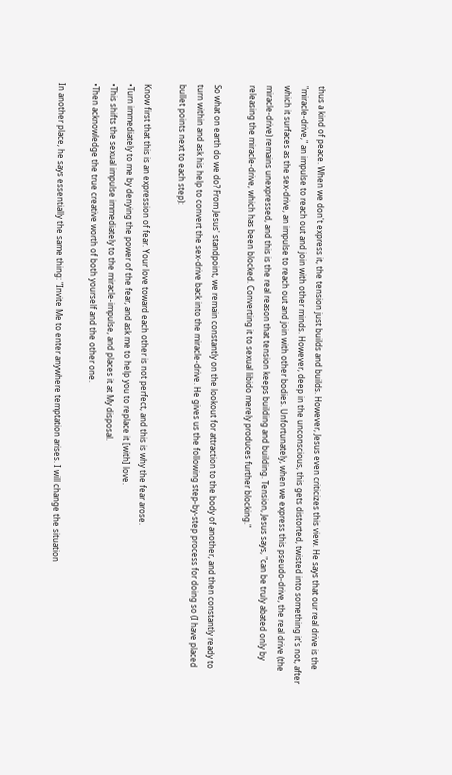thus a kind of peace. When we don't express it, the tension just builds and builds. However, Jesus even criticizes this view. He says that our real drive is the "miracle-drive," an impulse to reach out and join with other minds. However, deep in the unconscious, this gets distorted, twisted into something it's not, after which it surfaces as the sex-drive, an impulse to reach out and join with other bodies. Unfortunately, when we express this pseudo-drive, the real drive (the miracle-drive) remains unexpressed, and this is the real reason that tension keeps building and building. Tension, Jesus says, "can be truly abated only by releasing the miracle-drive, which has been blocked. Converting it to sexual libido merely produces further blocking."

So what on earth do we do? From Jesus' standpoint, we remain constantly on the lookout for attraction to the body of another, and then constantly ready to turn within and ask his help to convert the sex-drive back into the miracle-drive. He gives us the following step-by-step process for doing so (I have placed bullet points next to each step):

Know first that this is an expression of fear. Your love toward each other is not perfect, and this is why the fear arose.
•Turn immediately to me by denying the power of the fear, and ask me to help you to replace it [with] love.
•This shifts the sexual impulse immediately to the miracle-impulse, and places it at My disposal.
•Then acknowledge the true creative worth of both yourself and the other one.

In another place, he says essentially the same thing: "Invite Me to enter anywhere temptation arises. I will change the situation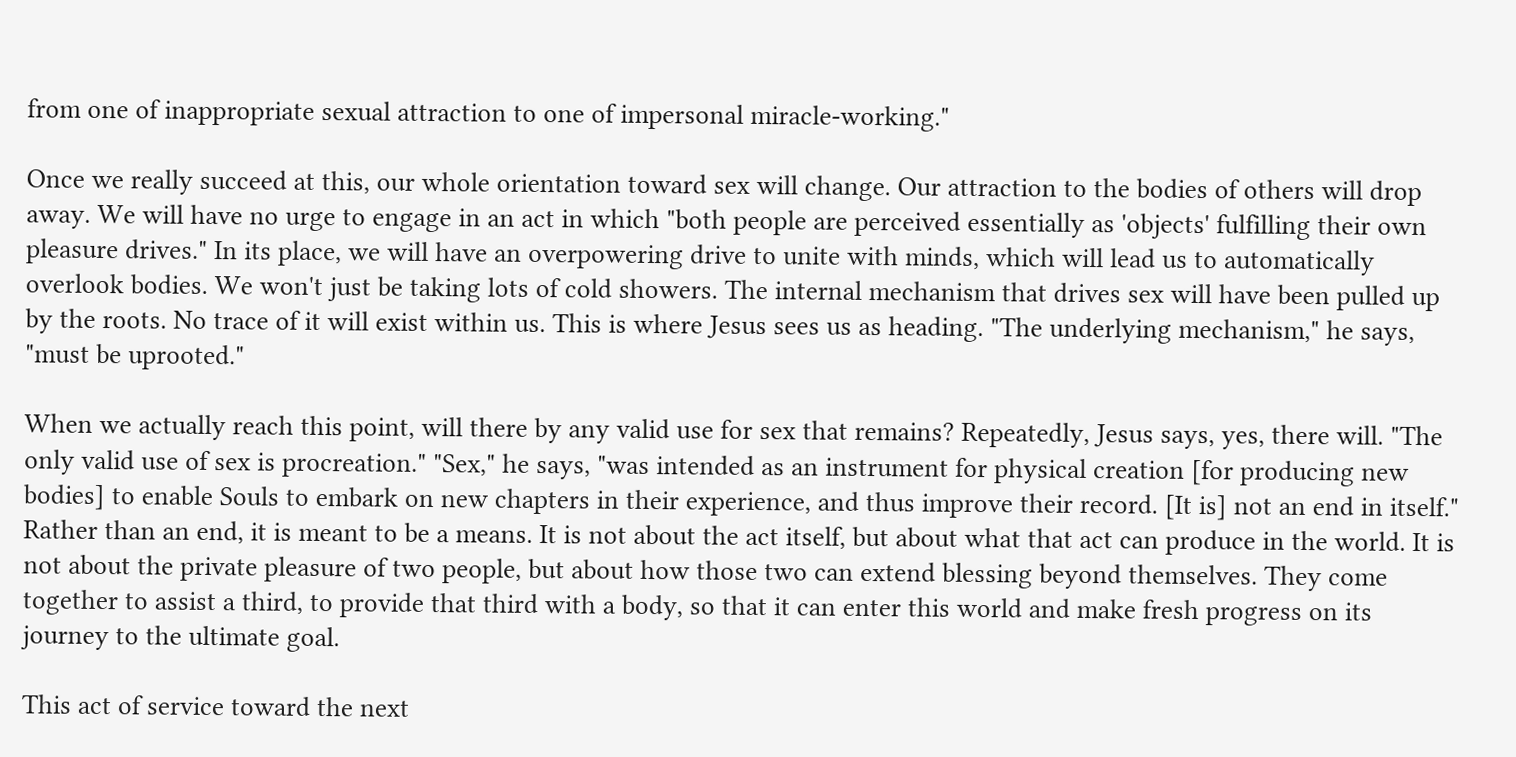from one of inappropriate sexual attraction to one of impersonal miracle-working."

Once we really succeed at this, our whole orientation toward sex will change. Our attraction to the bodies of others will drop away. We will have no urge to engage in an act in which "both people are perceived essentially as 'objects' fulfilling their own pleasure drives." In its place, we will have an overpowering drive to unite with minds, which will lead us to automatically overlook bodies. We won't just be taking lots of cold showers. The internal mechanism that drives sex will have been pulled up by the roots. No trace of it will exist within us. This is where Jesus sees us as heading. "The underlying mechanism," he says, "must be uprooted."

When we actually reach this point, will there by any valid use for sex that remains? Repeatedly, Jesus says, yes, there will. "The only valid use of sex is procreation." "Sex," he says, "was intended as an instrument for physical creation [for producing new bodies] to enable Souls to embark on new chapters in their experience, and thus improve their record. [It is] not an end in itself." Rather than an end, it is meant to be a means. It is not about the act itself, but about what that act can produce in the world. It is not about the private pleasure of two people, but about how those two can extend blessing beyond themselves. They come together to assist a third, to provide that third with a body, so that it can enter this world and make fresh progress on its journey to the ultimate goal.

This act of service toward the next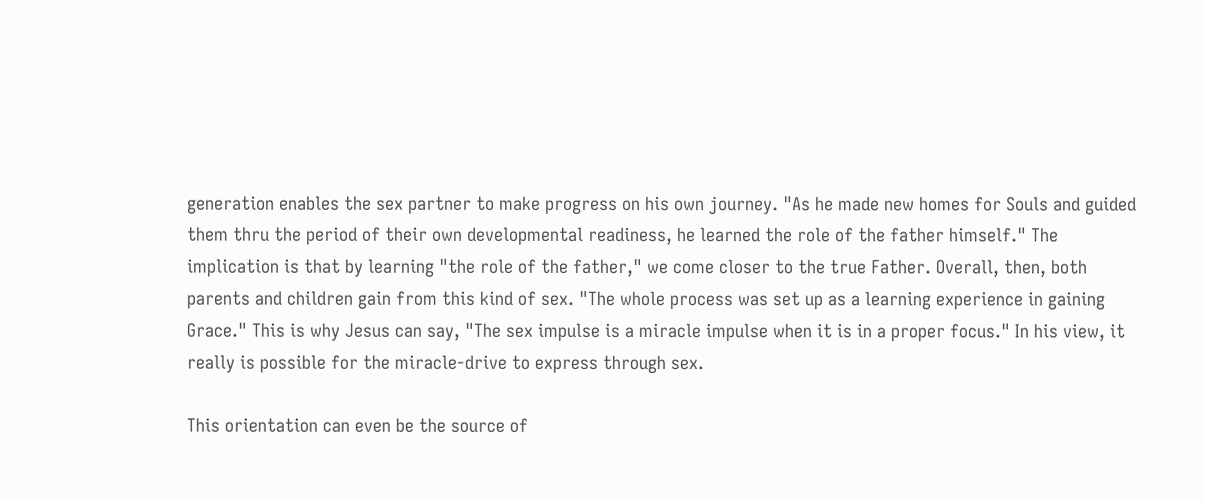generation enables the sex partner to make progress on his own journey. "As he made new homes for Souls and guided them thru the period of their own developmental readiness, he learned the role of the father himself." The implication is that by learning "the role of the father," we come closer to the true Father. Overall, then, both parents and children gain from this kind of sex. "The whole process was set up as a learning experience in gaining Grace." This is why Jesus can say, "The sex impulse is a miracle impulse when it is in a proper focus." In his view, it really is possible for the miracle-drive to express through sex.

This orientation can even be the source of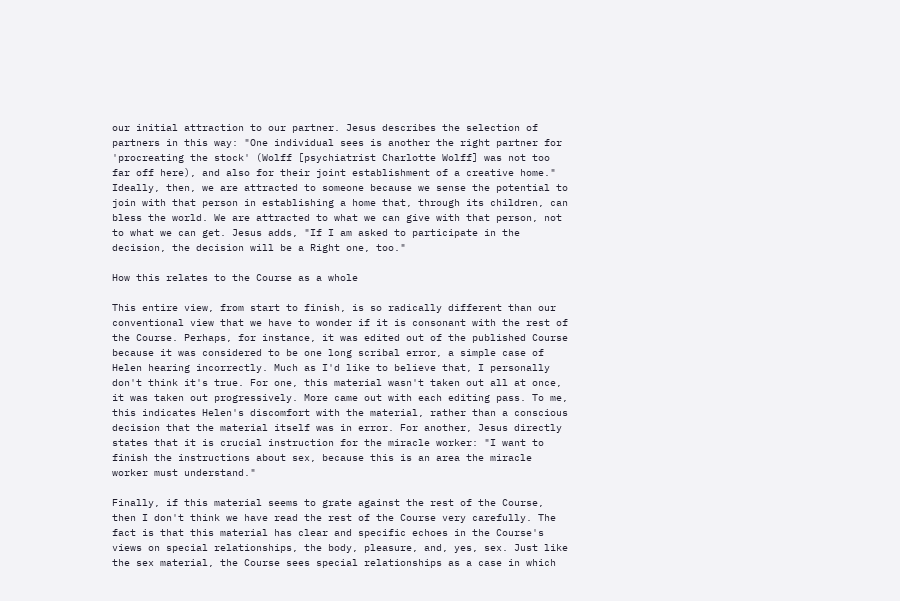our initial attraction to our partner. Jesus describes the selection of partners in this way: "One individual sees is another the right partner for 'procreating the stock' (Wolff [psychiatrist Charlotte Wolff] was not too far off here), and also for their joint establishment of a creative home." Ideally, then, we are attracted to someone because we sense the potential to join with that person in establishing a home that, through its children, can bless the world. We are attracted to what we can give with that person, not to what we can get. Jesus adds, "If I am asked to participate in the decision, the decision will be a Right one, too."

How this relates to the Course as a whole

This entire view, from start to finish, is so radically different than our conventional view that we have to wonder if it is consonant with the rest of the Course. Perhaps, for instance, it was edited out of the published Course because it was considered to be one long scribal error, a simple case of Helen hearing incorrectly. Much as I'd like to believe that, I personally don't think it's true. For one, this material wasn't taken out all at once, it was taken out progressively. More came out with each editing pass. To me, this indicates Helen's discomfort with the material, rather than a conscious decision that the material itself was in error. For another, Jesus directly states that it is crucial instruction for the miracle worker: "I want to finish the instructions about sex, because this is an area the miracle worker must understand."

Finally, if this material seems to grate against the rest of the Course, then I don't think we have read the rest of the Course very carefully. The fact is that this material has clear and specific echoes in the Course's views on special relationships, the body, pleasure, and, yes, sex. Just like the sex material, the Course sees special relationships as a case in which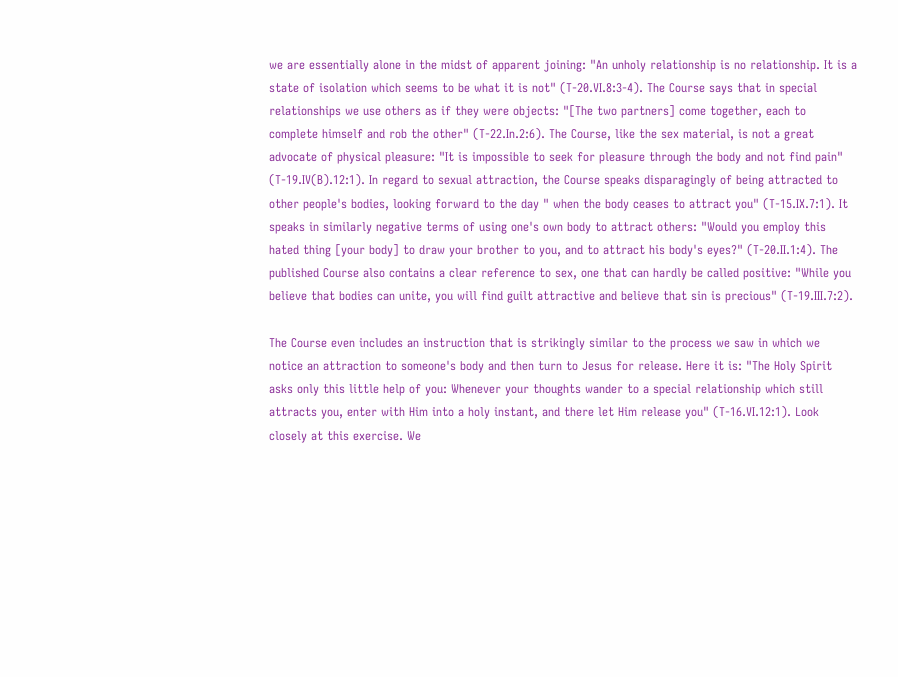we are essentially alone in the midst of apparent joining: "An unholy relationship is no relationship. It is a state of isolation which seems to be what it is not" (T-20.VI.8:3-4). The Course says that in special relationships we use others as if they were objects: "[The two partners] come together, each to complete himself and rob the other" (T-22.In.2:6). The Course, like the sex material, is not a great advocate of physical pleasure: "It is impossible to seek for pleasure through the body and not find pain" (T-19.IV(B).12:1). In regard to sexual attraction, the Course speaks disparagingly of being attracted to other people's bodies, looking forward to the day " when the body ceases to attract you" (T-15.IX.7:1). It speaks in similarly negative terms of using one's own body to attract others: "Would you employ this hated thing [your body] to draw your brother to you, and to attract his body's eyes?" (T-20.II.1:4). The published Course also contains a clear reference to sex, one that can hardly be called positive: "While you believe that bodies can unite, you will find guilt attractive and believe that sin is precious" (T-19.III.7:2).

The Course even includes an instruction that is strikingly similar to the process we saw in which we notice an attraction to someone's body and then turn to Jesus for release. Here it is: "The Holy Spirit asks only this little help of you: Whenever your thoughts wander to a special relationship which still attracts you, enter with Him into a holy instant, and there let Him release you" (T-16.VI.12:1). Look closely at this exercise. We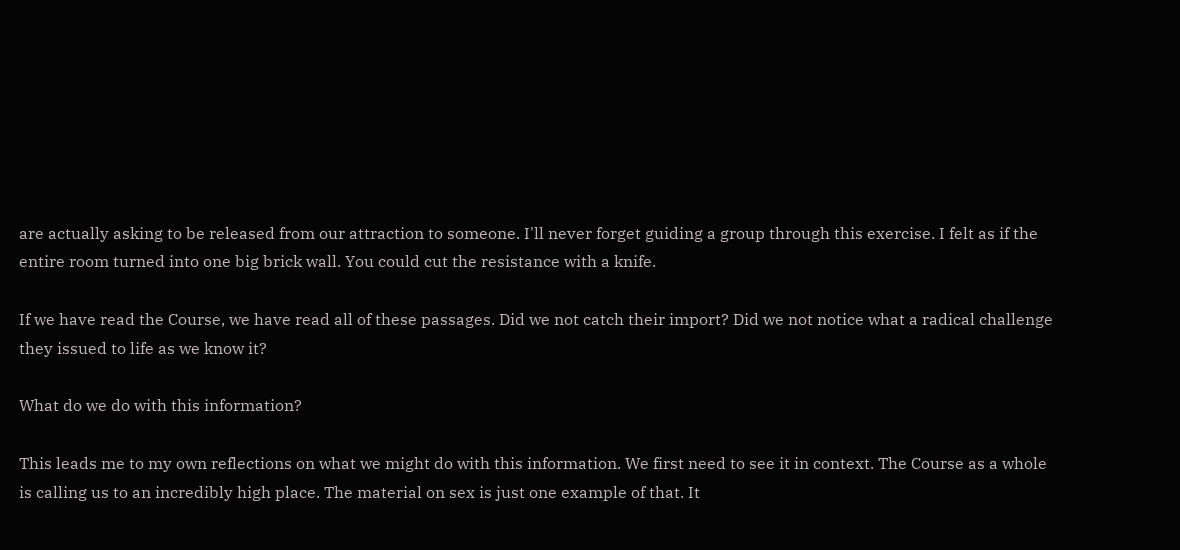are actually asking to be released from our attraction to someone. I'll never forget guiding a group through this exercise. I felt as if the entire room turned into one big brick wall. You could cut the resistance with a knife.

If we have read the Course, we have read all of these passages. Did we not catch their import? Did we not notice what a radical challenge they issued to life as we know it?

What do we do with this information?

This leads me to my own reflections on what we might do with this information. We first need to see it in context. The Course as a whole is calling us to an incredibly high place. The material on sex is just one example of that. It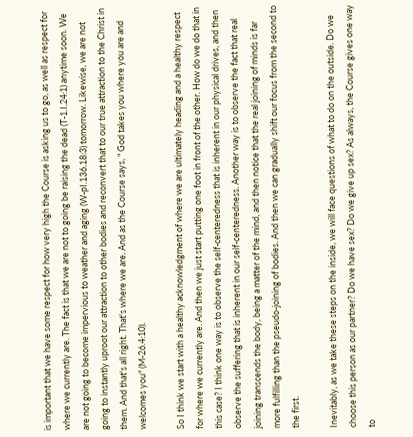is important that we have some respect for how very high the Course is asking us to go, as well as respect for where we currently are. The fact is that we are not to going be raising the dead (T-1.I.24:1) anytime soon. We are not going to become impervious to weather and aging (W-pI.136.18:3) tomorrow. Likewise, we are not going to instantly uproot our attraction to other bodies and reconvert that to our true attraction to the Christ in them. And that's all right. That's where we are. And as the Course says, " God takes you where you are and welcomes you" (M-26.4:10).

So I think we start with a healthy acknowledgment of where we are ultimately heading and a healthy respect for where we currently are. And then we just start putting one foot in front of the other. How do we do that in this case? I think one way is to observe the self-centeredness that is inherent in our physical drives, and then observe the suffering that is inherent in our self-centeredness. Another way is to observe the fact that real joining transcends the body, being a matter of the mind, and then notice that the real joining of minds is far more fulfilling than the pseudo-joining of bodies. And then we can gradually shift our focus from the second to the first.

Inevitably, as we take these steps on the inside, we will face questions of what to do on the outside. Do we choose this person as our partner? Do we have sex? Do we give up sex? As always, the Course gives one way to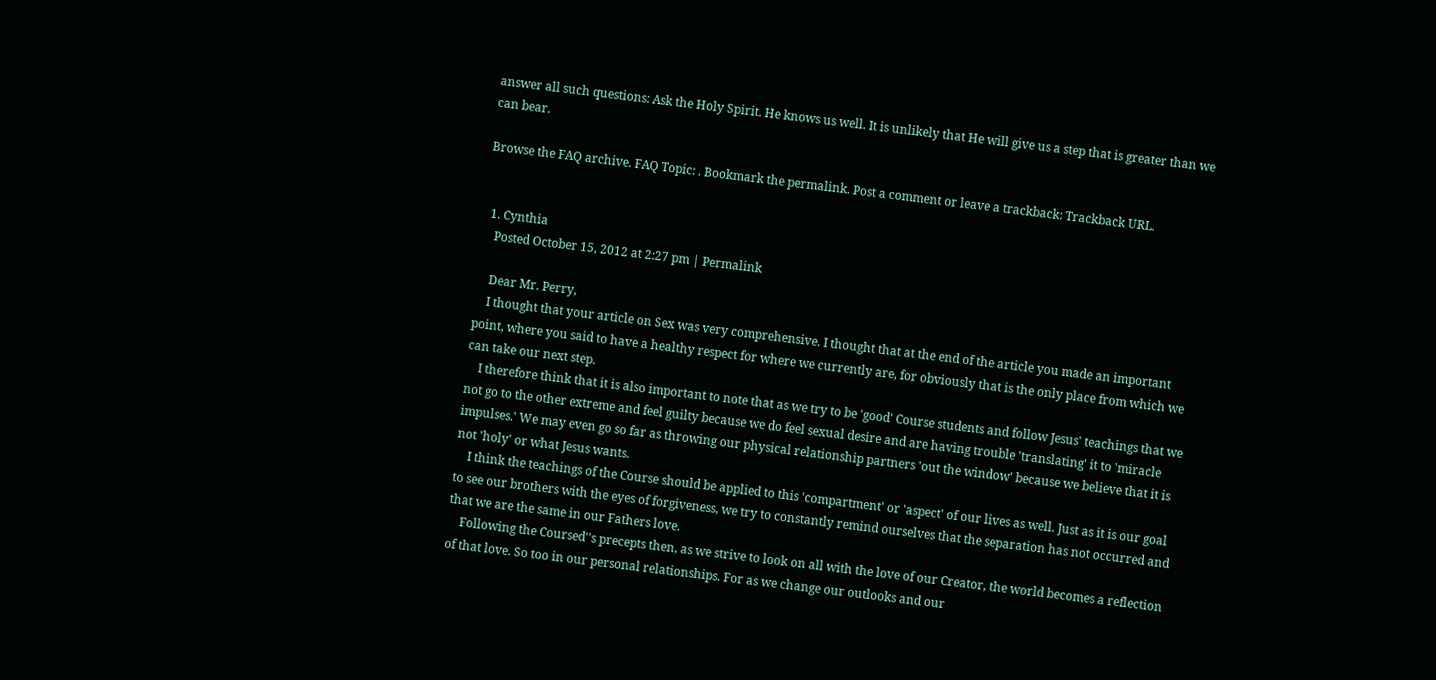answer all such questions: Ask the Holy Spirit. He knows us well. It is unlikely that He will give us a step that is greater than we can bear.

Browse the FAQ archive. FAQ Topic: . Bookmark the permalink. Post a comment or leave a trackback: Trackback URL.


  1. Cynthia
    Posted October 15, 2012 at 2:27 pm | Permalink

    Dear Mr. Perry,
    I thought that your article on Sex was very comprehensive. I thought that at the end of the article you made an important point, where you said to have a healthy respect for where we currently are, for obviously that is the only place from which we can take our next step.
    I therefore think that it is also important to note that as we try to be 'good' Course students and follow Jesus' teachings that we not go to the other extreme and feel guilty because we do feel sexual desire and are having trouble 'translating' it to 'miracle impulses.' We may even go so far as throwing our physical relationship partners 'out the window' because we believe that it is not 'holy' or what Jesus wants.
    I think the teachings of the Course should be applied to this 'compartment' or 'aspect' of our lives as well. Just as it is our goal to see our brothers with the eyes of forgiveness, we try to constantly remind ourselves that the separation has not occurred and that we are the same in our Fathers love.
    Following the Coursed''s precepts then, as we strive to look on all with the love of our Creator, the world becomes a reflection of that love. So too in our personal relationships. For as we change our outlooks and our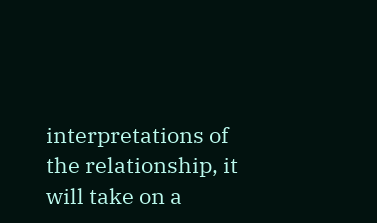interpretations of the relationship, it will take on a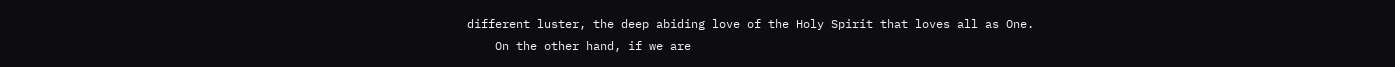different luster, the deep abiding love of the Holy Spirit that loves all as One.
    On the other hand, if we are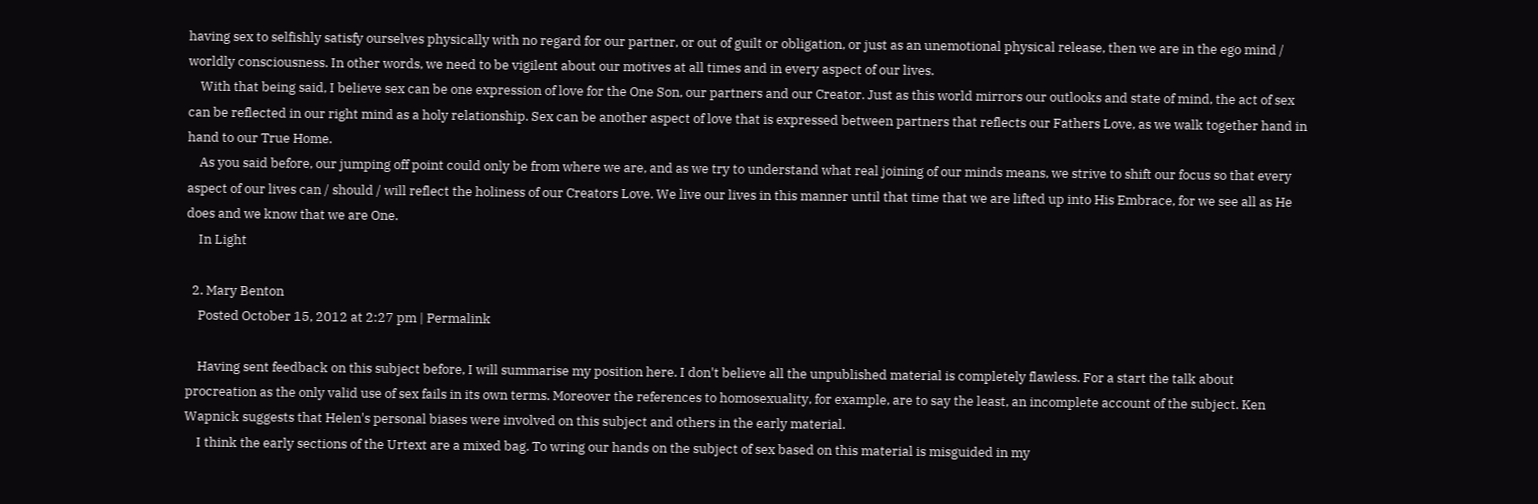having sex to selfishly satisfy ourselves physically with no regard for our partner, or out of guilt or obligation, or just as an unemotional physical release, then we are in the ego mind / worldly consciousness. In other words, we need to be vigilent about our motives at all times and in every aspect of our lives.
    With that being said, I believe sex can be one expression of love for the One Son, our partners and our Creator. Just as this world mirrors our outlooks and state of mind, the act of sex can be reflected in our right mind as a holy relationship. Sex can be another aspect of love that is expressed between partners that reflects our Fathers Love, as we walk together hand in hand to our True Home.
    As you said before, our jumping off point could only be from where we are, and as we try to understand what real joining of our minds means, we strive to shift our focus so that every aspect of our lives can / should / will reflect the holiness of our Creators Love. We live our lives in this manner until that time that we are lifted up into His Embrace, for we see all as He does and we know that we are One.
    In Light

  2. Mary Benton
    Posted October 15, 2012 at 2:27 pm | Permalink

    Having sent feedback on this subject before, I will summarise my position here. I don't believe all the unpublished material is completely flawless. For a start the talk about procreation as the only valid use of sex fails in its own terms. Moreover the references to homosexuality, for example, are to say the least, an incomplete account of the subject. Ken Wapnick suggests that Helen's personal biases were involved on this subject and others in the early material.
    I think the early sections of the Urtext are a mixed bag. To wring our hands on the subject of sex based on this material is misguided in my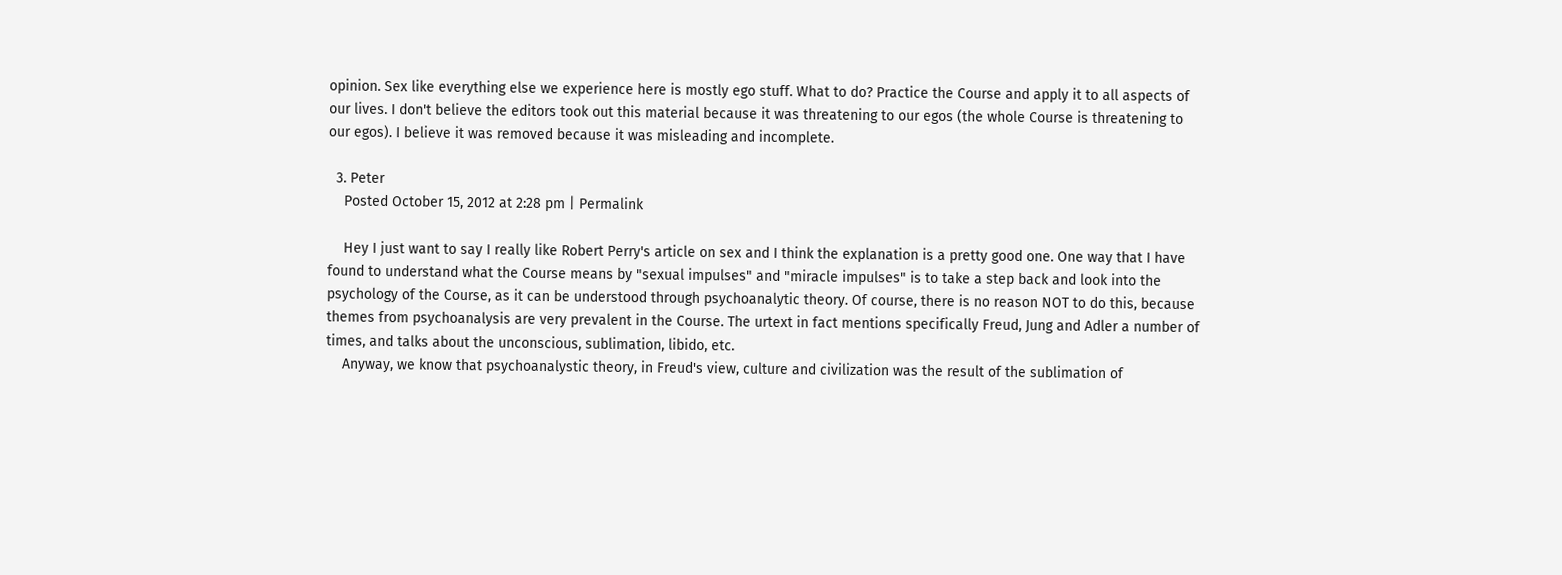opinion. Sex like everything else we experience here is mostly ego stuff. What to do? Practice the Course and apply it to all aspects of our lives. I don't believe the editors took out this material because it was threatening to our egos (the whole Course is threatening to our egos). I believe it was removed because it was misleading and incomplete.

  3. Peter
    Posted October 15, 2012 at 2:28 pm | Permalink

    Hey I just want to say I really like Robert Perry's article on sex and I think the explanation is a pretty good one. One way that I have found to understand what the Course means by "sexual impulses" and "miracle impulses" is to take a step back and look into the psychology of the Course, as it can be understood through psychoanalytic theory. Of course, there is no reason NOT to do this, because themes from psychoanalysis are very prevalent in the Course. The urtext in fact mentions specifically Freud, Jung and Adler a number of times, and talks about the unconscious, sublimation, libido, etc.
    Anyway, we know that psychoanalystic theory, in Freud's view, culture and civilization was the result of the sublimation of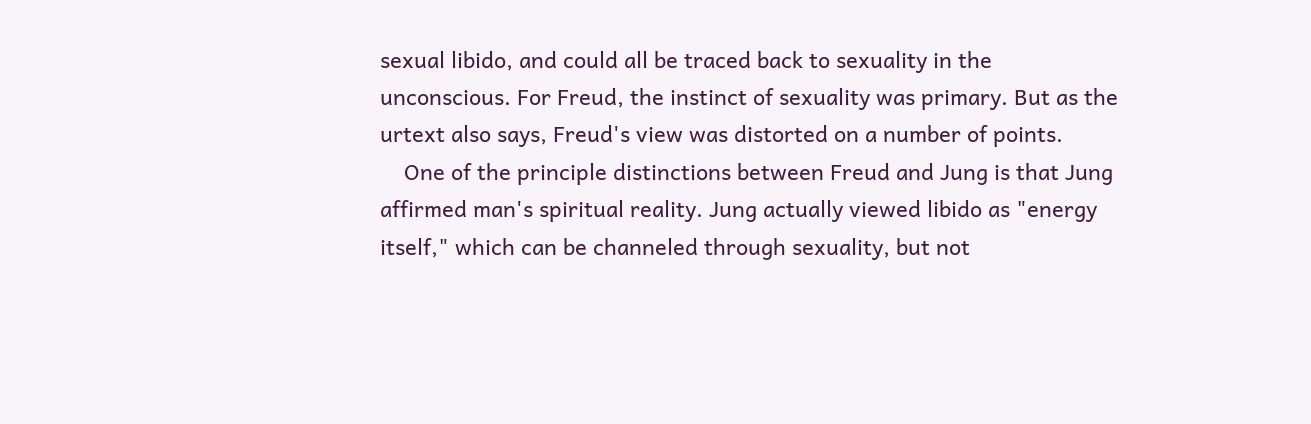sexual libido, and could all be traced back to sexuality in the unconscious. For Freud, the instinct of sexuality was primary. But as the urtext also says, Freud's view was distorted on a number of points.
    One of the principle distinctions between Freud and Jung is that Jung affirmed man's spiritual reality. Jung actually viewed libido as "energy itself," which can be channeled through sexuality, but not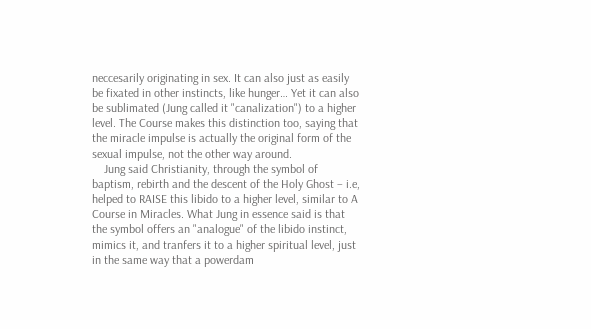neccesarily originating in sex. It can also just as easily be fixated in other instincts, like hunger… Yet it can also be sublimated (Jung called it "canalization") to a higher level. The Course makes this distinction too, saying that the miracle impulse is actually the original form of the sexual impulse, not the other way around.
    Jung said Christianity, through the symbol of baptism, rebirth and the descent of the Holy Ghost – i.e, helped to RAISE this libido to a higher level, similar to A Course in Miracles. What Jung in essence said is that the symbol offers an "analogue" of the libido instinct, mimics it, and tranfers it to a higher spiritual level, just in the same way that a powerdam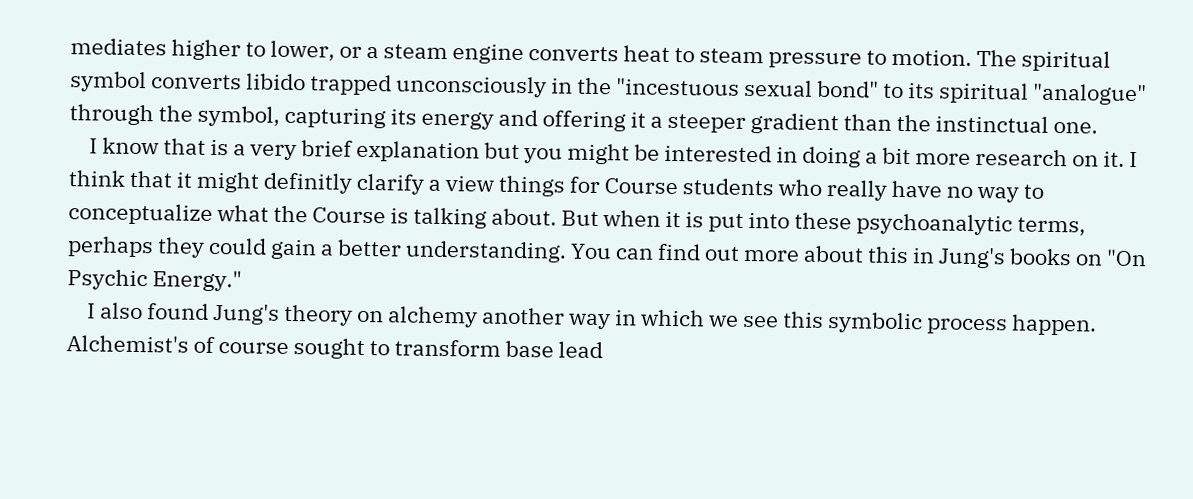mediates higher to lower, or a steam engine converts heat to steam pressure to motion. The spiritual symbol converts libido trapped unconsciously in the "incestuous sexual bond" to its spiritual "analogue" through the symbol, capturing its energy and offering it a steeper gradient than the instinctual one.
    I know that is a very brief explanation but you might be interested in doing a bit more research on it. I think that it might definitly clarify a view things for Course students who really have no way to conceptualize what the Course is talking about. But when it is put into these psychoanalytic terms, perhaps they could gain a better understanding. You can find out more about this in Jung's books on "On Psychic Energy."
    I also found Jung's theory on alchemy another way in which we see this symbolic process happen. Alchemist's of course sought to transform base lead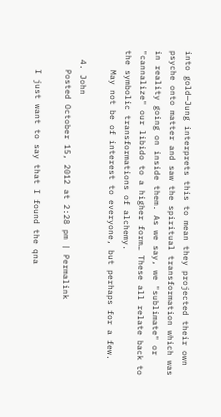into gold—Jung interprets this to mean they projected their own psyche onto matter and saw the spiritual transformation which was in reality going on inside them. As we say, we "sublimate" or "cannalize" our libido to a higher form… These all relate back to the symbolic transformations of alchemy.
    May not be of interest to everyone, but perhaps for a few.

  4. John
    Posted October 15, 2012 at 2:28 pm | Permalink

    I just want to say that I found the qna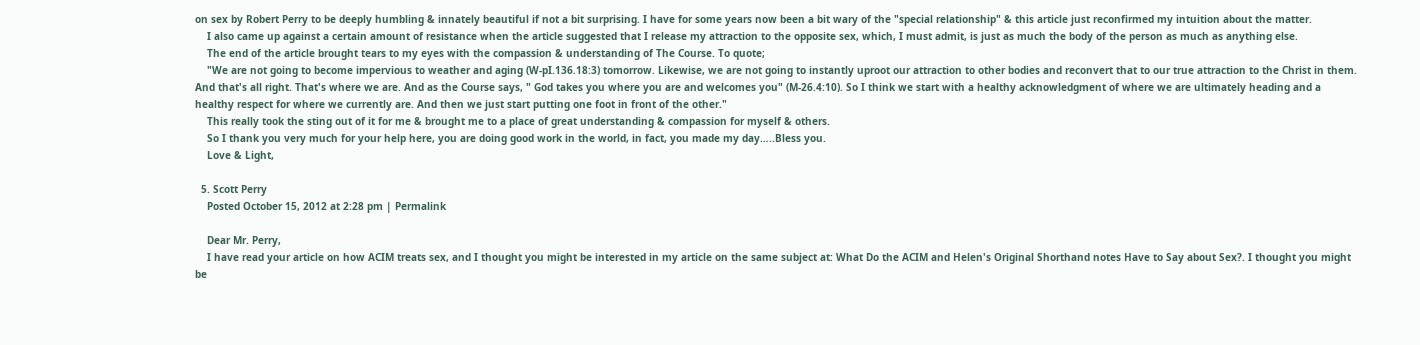on sex by Robert Perry to be deeply humbling & innately beautiful if not a bit surprising. I have for some years now been a bit wary of the "special relationship" & this article just reconfirmed my intuition about the matter.
    I also came up against a certain amount of resistance when the article suggested that I release my attraction to the opposite sex, which, I must admit, is just as much the body of the person as much as anything else.
    The end of the article brought tears to my eyes with the compassion & understanding of The Course. To quote;
    "We are not going to become impervious to weather and aging (W-pI.136.18:3) tomorrow. Likewise, we are not going to instantly uproot our attraction to other bodies and reconvert that to our true attraction to the Christ in them. And that's all right. That's where we are. And as the Course says, " God takes you where you are and welcomes you" (M-26.4:10). So I think we start with a healthy acknowledgment of where we are ultimately heading and a healthy respect for where we currently are. And then we just start putting one foot in front of the other."
    This really took the sting out of it for me & brought me to a place of great understanding & compassion for myself & others.
    So I thank you very much for your help here, you are doing good work in the world, in fact, you made my day…..Bless you.
    Love & Light,

  5. Scott Perry
    Posted October 15, 2012 at 2:28 pm | Permalink

    Dear Mr. Perry,
    I have read your article on how ACIM treats sex, and I thought you might be interested in my article on the same subject at: What Do the ACIM and Helen's Original Shorthand notes Have to Say about Sex?. I thought you might be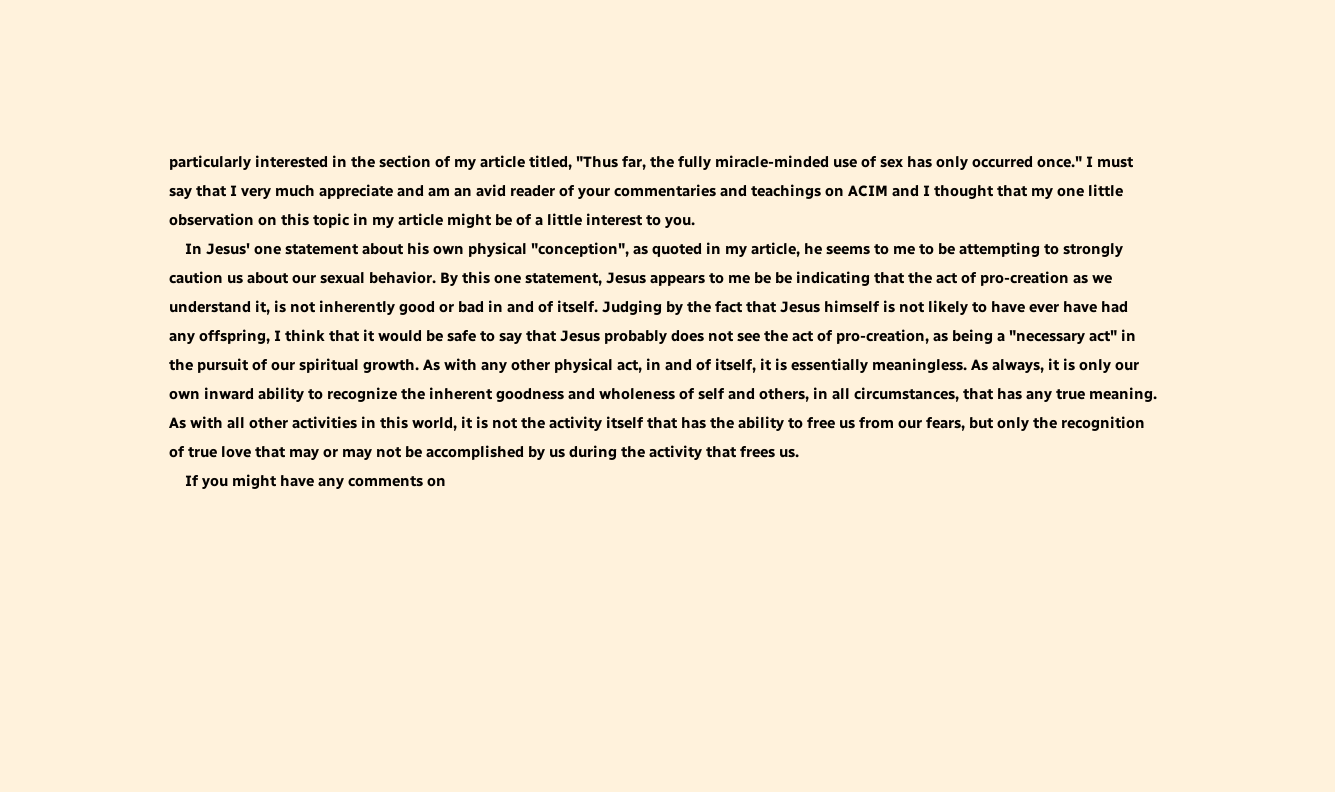particularly interested in the section of my article titled, "Thus far, the fully miracle-minded use of sex has only occurred once." I must say that I very much appreciate and am an avid reader of your commentaries and teachings on ACIM and I thought that my one little observation on this topic in my article might be of a little interest to you.
    In Jesus' one statement about his own physical "conception", as quoted in my article, he seems to me to be attempting to strongly caution us about our sexual behavior. By this one statement, Jesus appears to me be be indicating that the act of pro-creation as we understand it, is not inherently good or bad in and of itself. Judging by the fact that Jesus himself is not likely to have ever have had any offspring, I think that it would be safe to say that Jesus probably does not see the act of pro-creation, as being a "necessary act" in the pursuit of our spiritual growth. As with any other physical act, in and of itself, it is essentially meaningless. As always, it is only our own inward ability to recognize the inherent goodness and wholeness of self and others, in all circumstances, that has any true meaning. As with all other activities in this world, it is not the activity itself that has the ability to free us from our fears, but only the recognition of true love that may or may not be accomplished by us during the activity that frees us.
    If you might have any comments on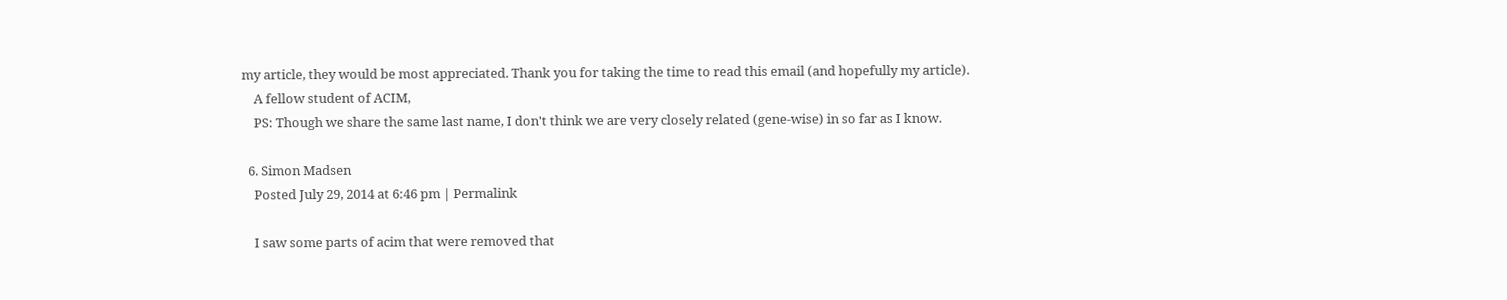my article, they would be most appreciated. Thank you for taking the time to read this email (and hopefully my article).
    A fellow student of ACIM,
    PS: Though we share the same last name, I don't think we are very closely related (gene-wise) in so far as I know.

  6. Simon Madsen
    Posted July 29, 2014 at 6:46 pm | Permalink

    I saw some parts of acim that were removed that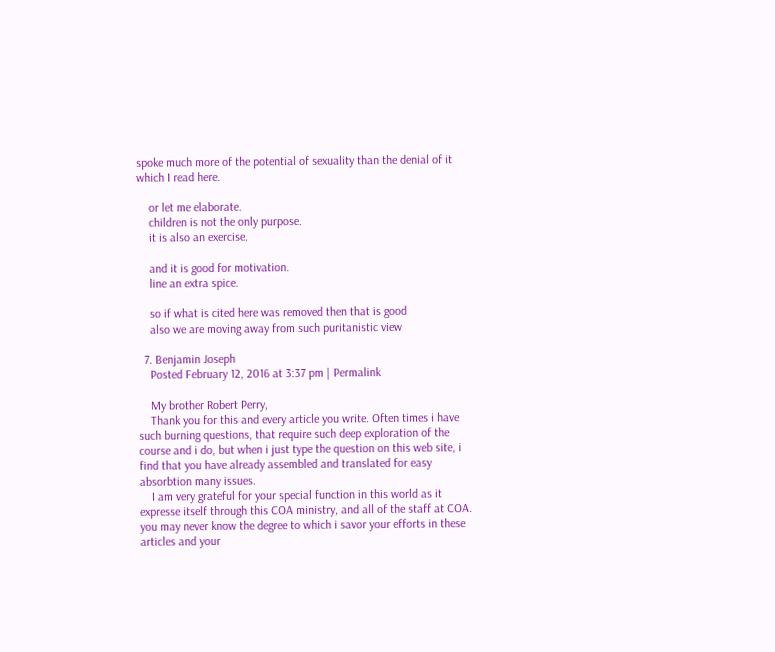spoke much more of the potential of sexuality than the denial of it which I read here.

    or let me elaborate.
    children is not the only purpose.
    it is also an exercise.

    and it is good for motivation.
    line an extra spice.

    so if what is cited here was removed then that is good
    also we are moving away from such puritanistic view

  7. Benjamin Joseph
    Posted February 12, 2016 at 3:37 pm | Permalink

    My brother Robert Perry,
    Thank you for this and every article you write. Often times i have such burning questions, that require such deep exploration of the course and i do, but when i just type the question on this web site, i find that you have already assembled and translated for easy absorbtion many issues.
    I am very grateful for your special function in this world as it expresse itself through this COA ministry, and all of the staff at COA. you may never know the degree to which i savor your efforts in these articles and your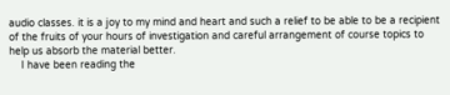audio classes. it is a joy to my mind and heart and such a relief to be able to be a recipient of the fruits of your hours of investigation and careful arrangement of course topics to help us absorb the material better.
    I have been reading the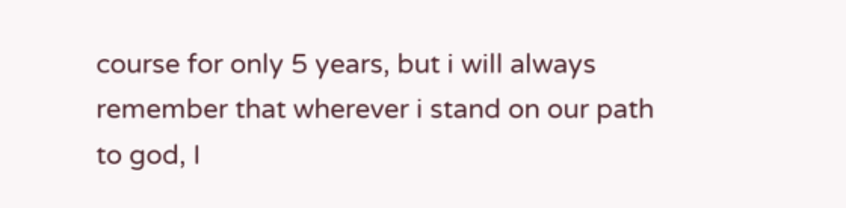course for only 5 years, but i will always remember that wherever i stand on our path to god, I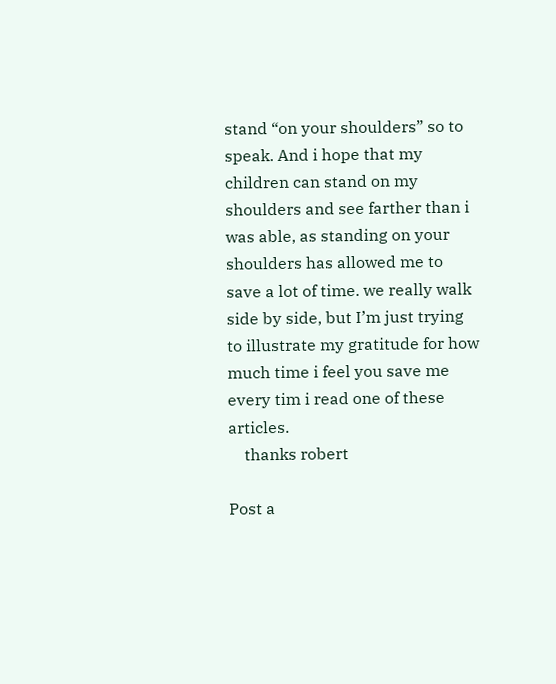stand “on your shoulders” so to speak. And i hope that my children can stand on my shoulders and see farther than i was able, as standing on your shoulders has allowed me to save a lot of time. we really walk side by side, but I’m just trying to illustrate my gratitude for how much time i feel you save me every tim i read one of these articles.
    thanks robert

Post a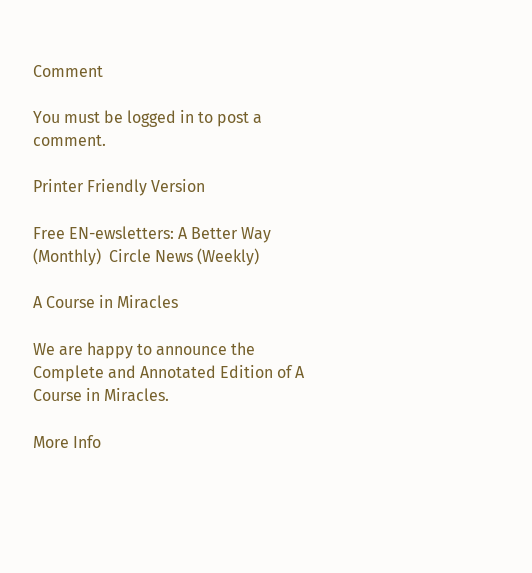Comment

You must be logged in to post a comment.

Printer Friendly Version

Free EN-ewsletters: A Better Way (Monthly)  Circle News (Weekly)

A Course in Miracles

We are happy to announce the Complete and Annotated Edition of A Course in Miracles.

More Info